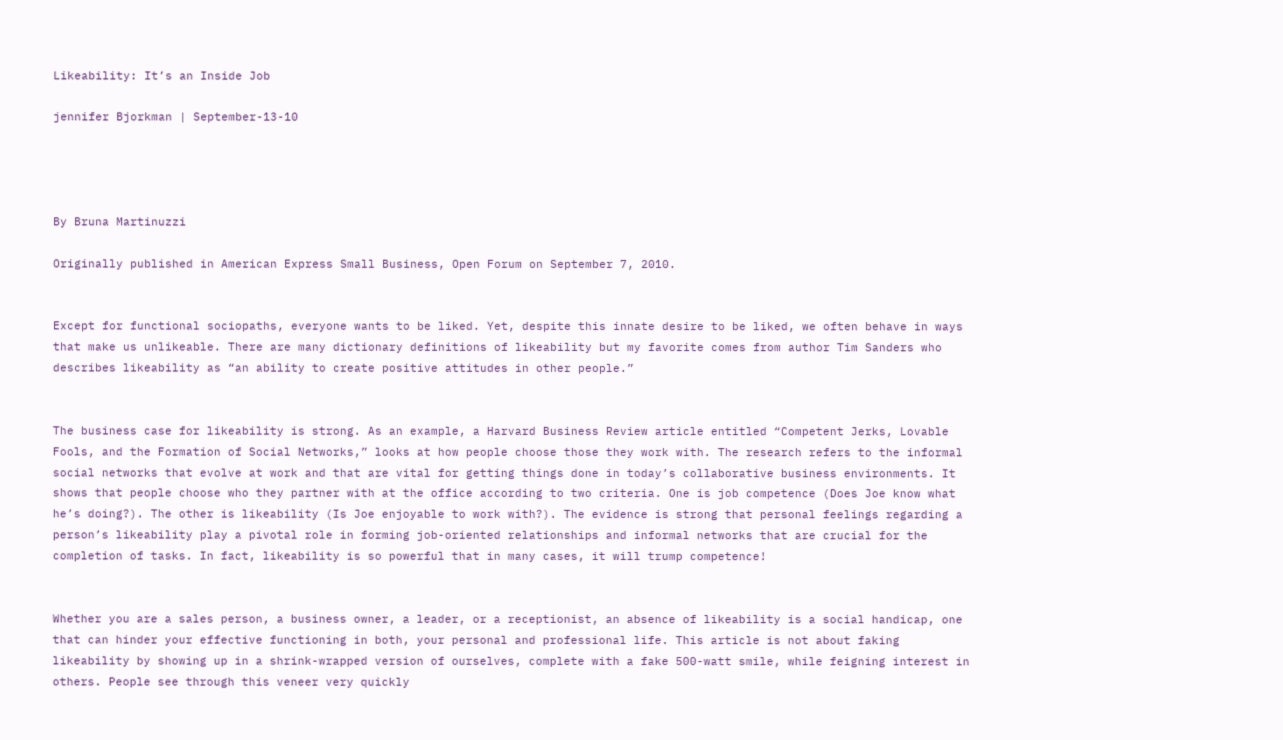Likeability: It’s an Inside Job

jennifer Bjorkman | September-13-10




By Bruna Martinuzzi

Originally published in American Express Small Business, Open Forum on September 7, 2010.


Except for functional sociopaths, everyone wants to be liked. Yet, despite this innate desire to be liked, we often behave in ways that make us unlikeable. There are many dictionary definitions of likeability but my favorite comes from author Tim Sanders who describes likeability as “an ability to create positive attitudes in other people.”


The business case for likeability is strong. As an example, a Harvard Business Review article entitled “Competent Jerks, Lovable Fools, and the Formation of Social Networks,” looks at how people choose those they work with. The research refers to the informal social networks that evolve at work and that are vital for getting things done in today’s collaborative business environments. It shows that people choose who they partner with at the office according to two criteria. One is job competence (Does Joe know what he’s doing?). The other is likeability (Is Joe enjoyable to work with?). The evidence is strong that personal feelings regarding a person’s likeability play a pivotal role in forming job-oriented relationships and informal networks that are crucial for the completion of tasks. In fact, likeability is so powerful that in many cases, it will trump competence!


Whether you are a sales person, a business owner, a leader, or a receptionist, an absence of likeability is a social handicap, one that can hinder your effective functioning in both, your personal and professional life. This article is not about faking likeability by showing up in a shrink-wrapped version of ourselves, complete with a fake 500-watt smile, while feigning interest in others. People see through this veneer very quickly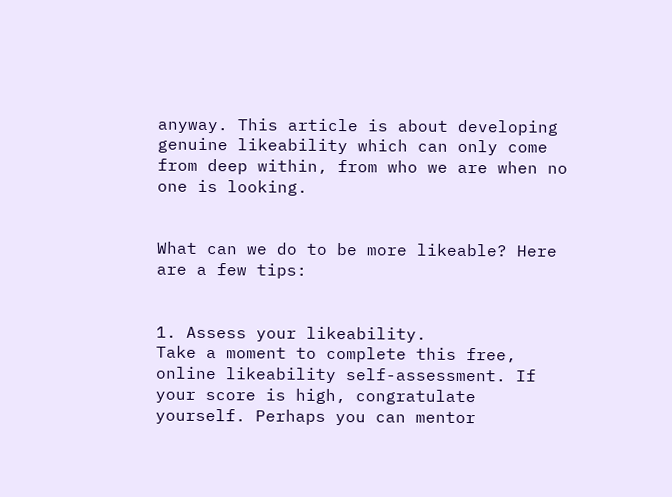anyway. This article is about developing genuine likeability which can only come from deep within, from who we are when no one is looking.


What can we do to be more likeable? Here are a few tips:


1. Assess your likeability.
Take a moment to complete this free, online likeability self-assessment. If your score is high, congratulate yourself. Perhaps you can mentor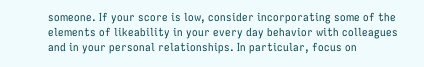someone. If your score is low, consider incorporating some of the elements of likeability in your every day behavior with colleagues and in your personal relationships. In particular, focus on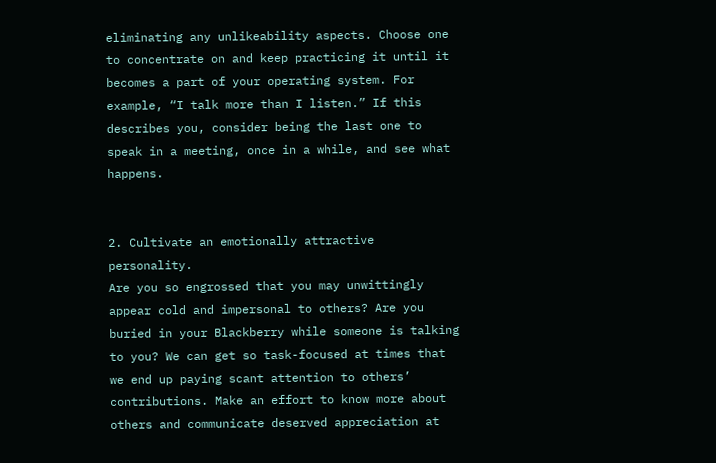eliminating any unlikeability aspects. Choose one to concentrate on and keep practicing it until it becomes a part of your operating system. For example, “I talk more than I listen.” If this describes you, consider being the last one to speak in a meeting, once in a while, and see what happens.


2. Cultivate an emotionally attractive personality.
Are you so engrossed that you may unwittingly appear cold and impersonal to others? Are you buried in your Blackberry while someone is talking to you? We can get so task-focused at times that we end up paying scant attention to others’ contributions. Make an effort to know more about others and communicate deserved appreciation at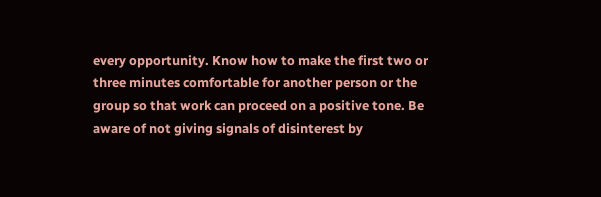every opportunity. Know how to make the first two or three minutes comfortable for another person or the group so that work can proceed on a positive tone. Be aware of not giving signals of disinterest by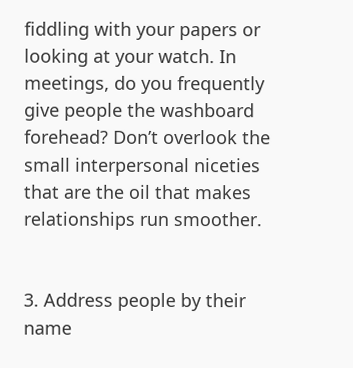fiddling with your papers or looking at your watch. In meetings, do you frequently give people the washboard forehead? Don’t overlook the small interpersonal niceties that are the oil that makes relationships run smoother.


3. Address people by their name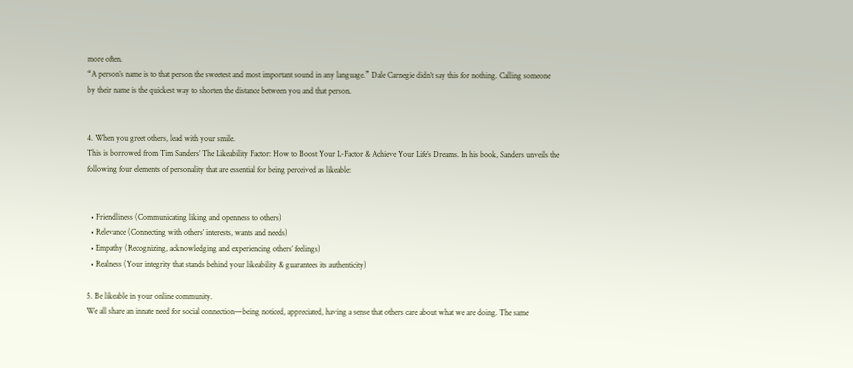more often.
“A person’s name is to that person the sweetest and most important sound in any language.” Dale Carnegie didn’t say this for nothing. Calling someone by their name is the quickest way to shorten the distance between you and that person.


4. When you greet others, lead with your smile.
This is borrowed from Tim Sanders’ The Likeability Factor: How to Boost Your L-Factor & Achieve Your Life’s Dreams. In his book, Sanders unveils the following four elements of personality that are essential for being perceived as likeable:


  • Friendliness (Communicating liking and openness to others)
  • Relevance (Connecting with others’ interests, wants and needs)
  • Empathy (Recognizing, acknowledging and experiencing others’ feelings)
  • Realness (Your integrity that stands behind your likeability & guarantees its authenticity)

5. Be likeable in your online community.
We all share an innate need for social connection—being noticed, appreciated, having a sense that others care about what we are doing. The same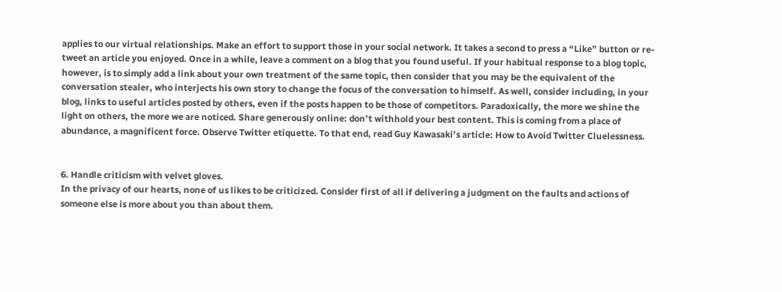applies to our virtual relationships. Make an effort to support those in your social network. It takes a second to press a “Like” button or re-tweet an article you enjoyed. Once in a while, leave a comment on a blog that you found useful. If your habitual response to a blog topic, however, is to simply add a link about your own treatment of the same topic, then consider that you may be the equivalent of the conversation stealer, who interjects his own story to change the focus of the conversation to himself. As well, consider including, in your blog, links to useful articles posted by others, even if the posts happen to be those of competitors. Paradoxically, the more we shine the light on others, the more we are noticed. Share generously online: don’t withhold your best content. This is coming from a place of abundance, a magnificent force. Observe Twitter etiquette. To that end, read Guy Kawasaki’s article: How to Avoid Twitter Cluelessness.


6. Handle criticism with velvet gloves.
In the privacy of our hearts, none of us likes to be criticized. Consider first of all if delivering a judgment on the faults and actions of someone else is more about you than about them.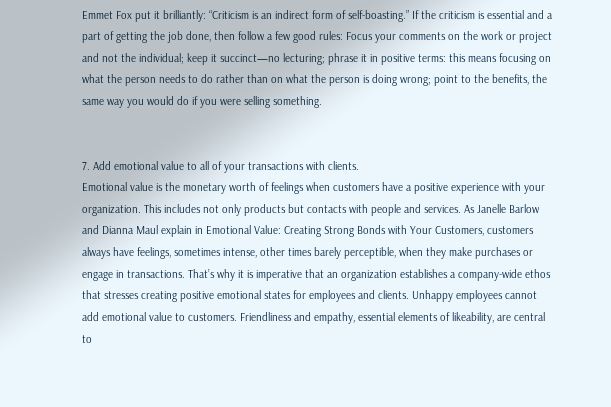Emmet Fox put it brilliantly: “Criticism is an indirect form of self-boasting.” If the criticism is essential and a part of getting the job done, then follow a few good rules: Focus your comments on the work or project and not the individual; keep it succinct—no lecturing; phrase it in positive terms: this means focusing on what the person needs to do rather than on what the person is doing wrong; point to the benefits, the same way you would do if you were selling something.


7. Add emotional value to all of your transactions with clients.
Emotional value is the monetary worth of feelings when customers have a positive experience with your organization. This includes not only products but contacts with people and services. As Janelle Barlow and Dianna Maul explain in Emotional Value: Creating Strong Bonds with Your Customers, customers always have feelings, sometimes intense, other times barely perceptible, when they make purchases or engage in transactions. That’s why it is imperative that an organization establishes a company-wide ethos that stresses creating positive emotional states for employees and clients. Unhappy employees cannot add emotional value to customers. Friendliness and empathy, essential elements of likeability, are central to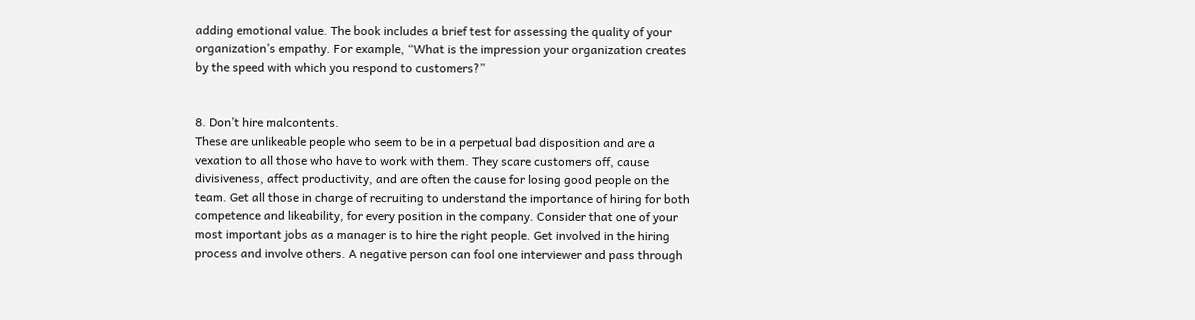adding emotional value. The book includes a brief test for assessing the quality of your organization’s empathy. For example, “What is the impression your organization creates by the speed with which you respond to customers?”


8. Don’t hire malcontents.
These are unlikeable people who seem to be in a perpetual bad disposition and are a vexation to all those who have to work with them. They scare customers off, cause divisiveness, affect productivity, and are often the cause for losing good people on the team. Get all those in charge of recruiting to understand the importance of hiring for both competence and likeability, for every position in the company. Consider that one of your most important jobs as a manager is to hire the right people. Get involved in the hiring process and involve others. A negative person can fool one interviewer and pass through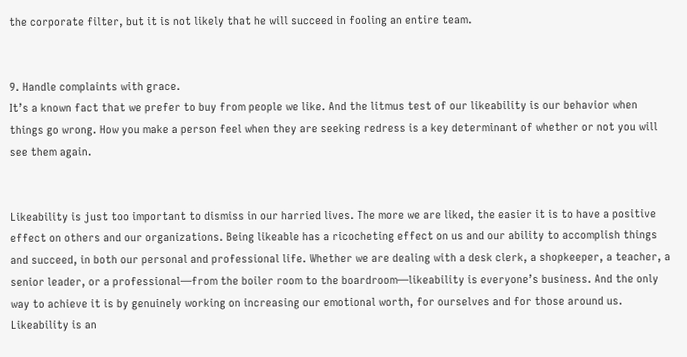the corporate filter, but it is not likely that he will succeed in fooling an entire team.


9. Handle complaints with grace.
It’s a known fact that we prefer to buy from people we like. And the litmus test of our likeability is our behavior when things go wrong. How you make a person feel when they are seeking redress is a key determinant of whether or not you will see them again.


Likeability is just too important to dismiss in our harried lives. The more we are liked, the easier it is to have a positive effect on others and our organizations. Being likeable has a ricocheting effect on us and our ability to accomplish things and succeed, in both our personal and professional life. Whether we are dealing with a desk clerk, a shopkeeper, a teacher, a senior leader, or a professional—from the boiler room to the boardroom—likeability is everyone’s business. And the only way to achieve it is by genuinely working on increasing our emotional worth, for ourselves and for those around us. Likeability is an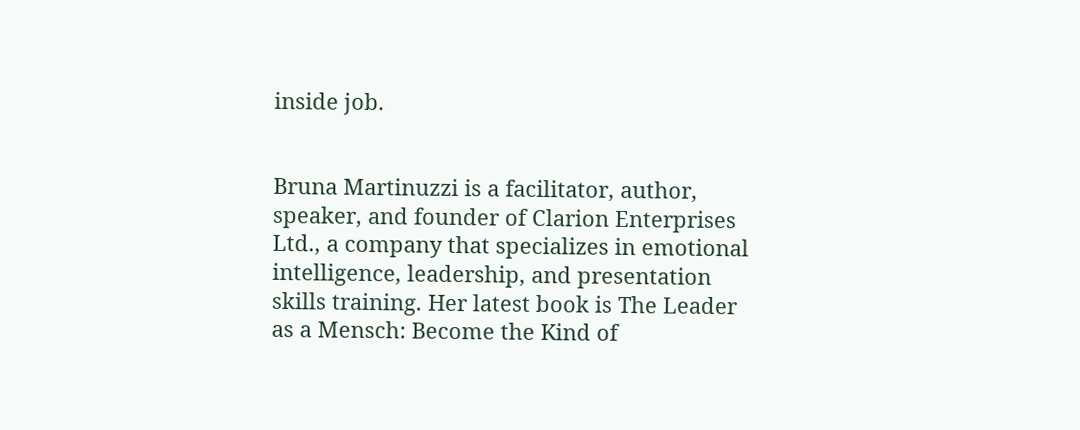inside job.


Bruna Martinuzzi is a facilitator, author, speaker, and founder of Clarion Enterprises Ltd., a company that specializes in emotional intelligence, leadership, and presentation skills training. Her latest book is The Leader as a Mensch: Become the Kind of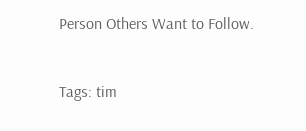Person Others Want to Follow.


Tags: tim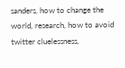sanders, how to change the world, research, how to avoid twitter cluelessness,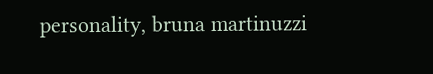personality, bruna martinuzzi